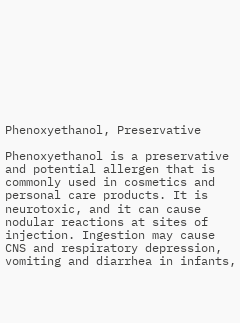Phenoxyethanol, Preservative

Phenoxyethanol is a preservative and potential allergen that is commonly used in cosmetics and personal care products. It is neurotoxic, and it can cause nodular reactions at sites of injection. Ingestion may cause CNS and respiratory depression, vomiting and diarrhea in infants,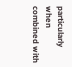particularly when combined with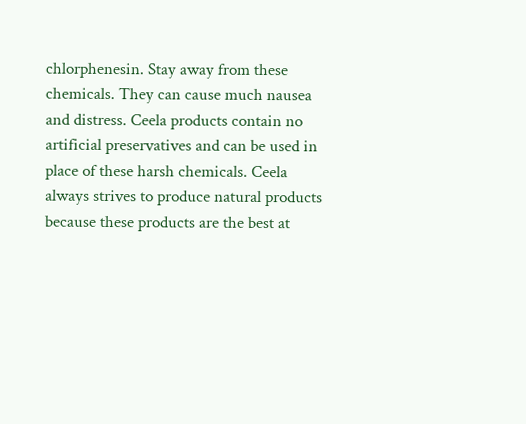chlorphenesin. Stay away from these chemicals. They can cause much nausea and distress. Ceela products contain no artificial preservatives and can be used in place of these harsh chemicals. Ceela always strives to produce natural products because these products are the best at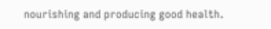nourishing and producing good health.